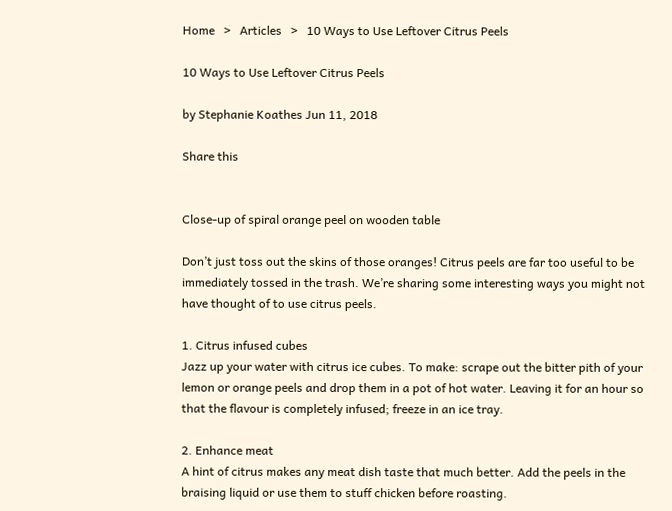Home   >   Articles   >   10 Ways to Use Leftover Citrus Peels

10 Ways to Use Leftover Citrus Peels

by Stephanie Koathes Jun 11, 2018

Share this


Close-up of spiral orange peel on wooden table

Don’t just toss out the skins of those oranges! Citrus peels are far too useful to be immediately tossed in the trash. We’re sharing some interesting ways you might not have thought of to use citrus peels.

1. Citrus infused cubes
Jazz up your water with citrus ice cubes. To make: scrape out the bitter pith of your lemon or orange peels and drop them in a pot of hot water. Leaving it for an hour so that the flavour is completely infused; freeze in an ice tray.

2. Enhance meat
A hint of citrus makes any meat dish taste that much better. Add the peels in the braising liquid or use them to stuff chicken before roasting.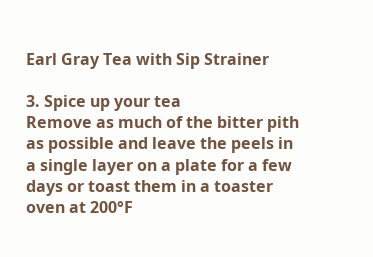Earl Gray Tea with Sip Strainer

3. Spice up your tea
Remove as much of the bitter pith as possible and leave the peels in a single layer on a plate for a few days or toast them in a toaster oven at 200°F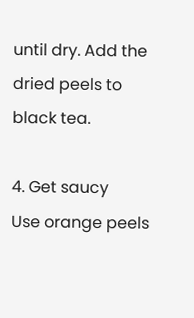until dry. Add the dried peels to black tea.

4. Get saucy
Use orange peels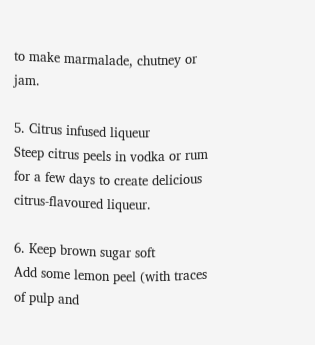to make marmalade, chutney or jam.

5. Citrus infused liqueur
Steep citrus peels in vodka or rum for a few days to create delicious citrus-flavoured liqueur.

6. Keep brown sugar soft
Add some lemon peel (with traces of pulp and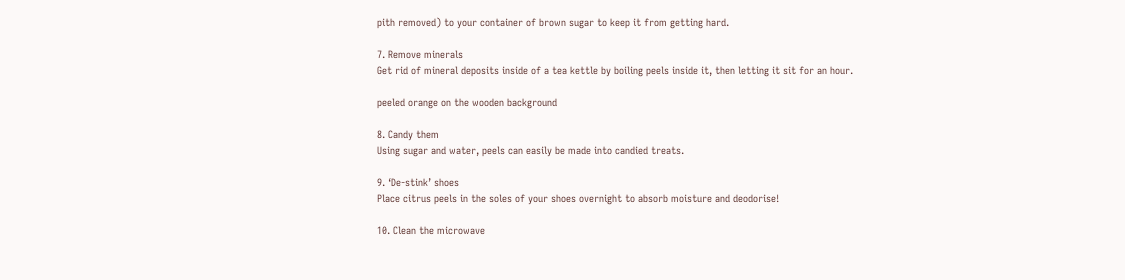pith removed) to your container of brown sugar to keep it from getting hard.

7. Remove minerals
Get rid of mineral deposits inside of a tea kettle by boiling peels inside it, then letting it sit for an hour.

peeled orange on the wooden background

8. Candy them
Using sugar and water, peels can easily be made into candied treats.

9. ‘De-stink’ shoes
Place citrus peels in the soles of your shoes overnight to absorb moisture and deodorise!

10. Clean the microwave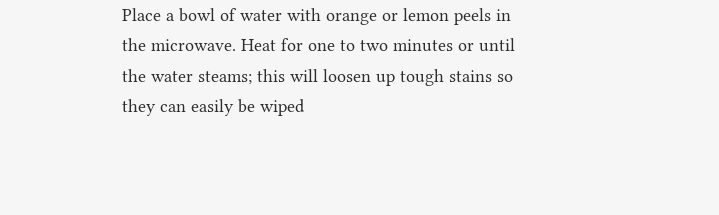Place a bowl of water with orange or lemon peels in the microwave. Heat for one to two minutes or until the water steams; this will loosen up tough stains so they can easily be wiped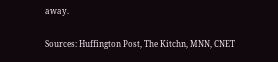away.

Sources: Huffington Post, The Kitchn, MNN, CNET